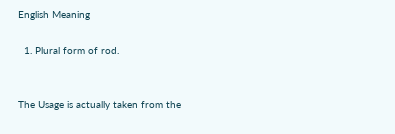English Meaning

  1. Plural form of rod.


The Usage is actually taken from the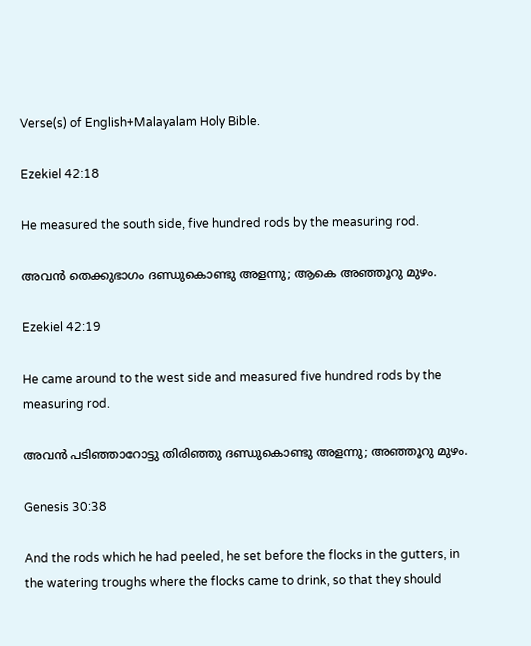Verse(s) of English+Malayalam Holy Bible.

Ezekiel 42:18

He measured the south side, five hundred rods by the measuring rod.

അവൻ തെക്കുഭാഗം ദണ്ഡുകൊണ്ടു അളന്നു; ആകെ അഞ്ഞൂറു മുഴം.

Ezekiel 42:19

He came around to the west side and measured five hundred rods by the measuring rod.

അവൻ പടിഞ്ഞാറോട്ടു തിരിഞ്ഞു ദണ്ഡുകൊണ്ടു അളന്നു; അഞ്ഞൂറു മുഴം.

Genesis 30:38

And the rods which he had peeled, he set before the flocks in the gutters, in the watering troughs where the flocks came to drink, so that they should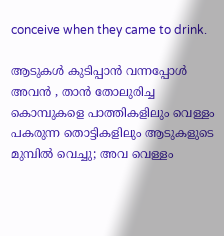conceive when they came to drink.

ആടുകൾ കുടിപ്പാൻ വന്നപ്പോൾ അവൻ , താൻ തോലുരിച്ച കൊമ്പുകളെ പാത്തികളിലും വെള്ളം പകരുന്ന തൊട്ടികളിലും ആടുകളുടെ മുമ്പിൽ വെച്ചു; അവ വെള്ളം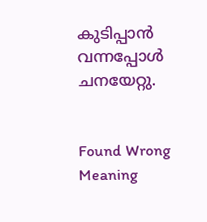കുടിപ്പാൻ വന്നപ്പോൾ ചനയേറ്റു.


Found Wrong Meaning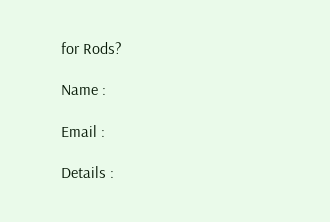for Rods?

Name :

Email :

Details :